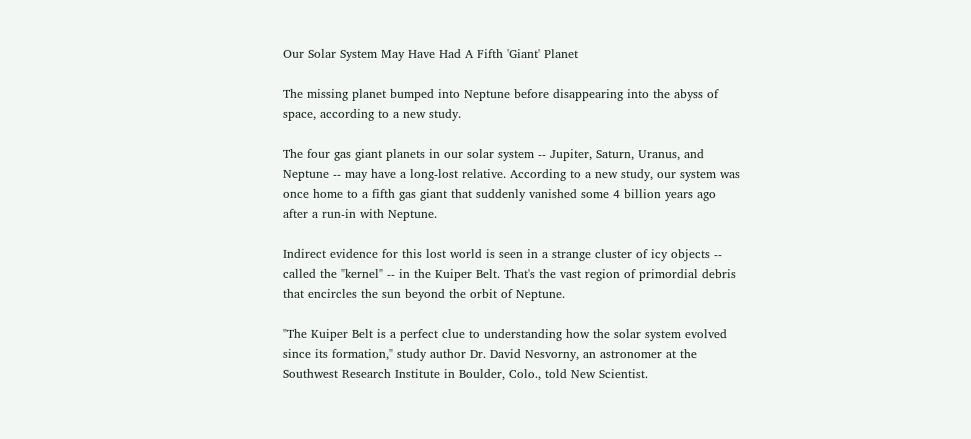Our Solar System May Have Had A Fifth 'Giant' Planet

The missing planet bumped into Neptune before disappearing into the abyss of space, according to a new study.

The four gas giant planets in our solar system -- Jupiter, Saturn, Uranus, and Neptune -- may have a long-lost relative. According to a new study, our system was once home to a fifth gas giant that suddenly vanished some 4 billion years ago after a run-in with Neptune.

Indirect evidence for this lost world is seen in a strange cluster of icy objects -- called the "kernel" -- in the Kuiper Belt. That's the vast region of primordial debris that encircles the sun beyond the orbit of Neptune.

"The Kuiper Belt is a perfect clue to understanding how the solar system evolved since its formation," study author Dr. David Nesvorny, an astronomer at the Southwest Research Institute in Boulder, Colo., told New Scientist.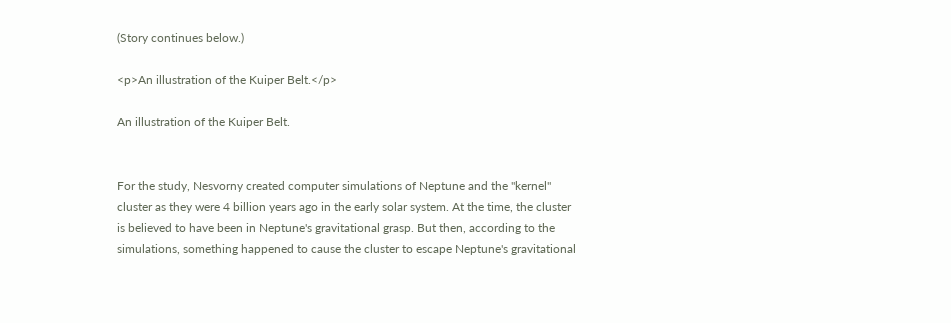(Story continues below.)

<p>An illustration of the Kuiper Belt.</p>

An illustration of the Kuiper Belt.


For the study, Nesvorny created computer simulations of Neptune and the "kernel" cluster as they were 4 billion years ago in the early solar system. At the time, the cluster is believed to have been in Neptune's gravitational grasp. But then, according to the simulations, something happened to cause the cluster to escape Neptune's gravitational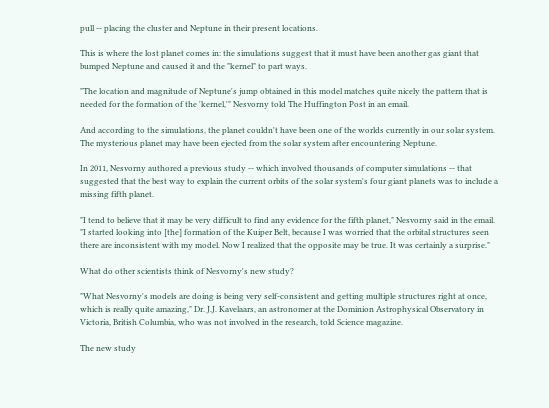pull -- placing the cluster and Neptune in their present locations.

This is where the lost planet comes in: the simulations suggest that it must have been another gas giant that bumped Neptune and caused it and the "kernel" to part ways.

"The location and magnitude of Neptune's jump obtained in this model matches quite nicely the pattern that is needed for the formation of the 'kernel,'" Nesvorny told The Huffington Post in an email.

And according to the simulations, the planet couldn't have been one of the worlds currently in our solar system. The mysterious planet may have been ejected from the solar system after encountering Neptune.

In 2011, Nesvorny authored a previous study -- which involved thousands of computer simulations -- that suggested that the best way to explain the current orbits of the solar system's four giant planets was to include a missing fifth planet.

"I tend to believe that it may be very difficult to find any evidence for the fifth planet," Nesvorny said in the email. "I started looking into [the] formation of the Kuiper Belt, because I was worried that the orbital structures seen there are inconsistent with my model. Now I realized that the opposite may be true. It was certainly a surprise."

What do other scientists think of Nesvorny's new study?

"What Nesvorny's models are doing is being very self-consistent and getting multiple structures right at once, which is really quite amazing," Dr. J.J. Kavelaars, an astronomer at the Dominion Astrophysical Observatory in Victoria, British Columbia, who was not involved in the research, told Science magazine.

The new study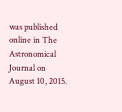was published online in The Astronomical Journal on August 10, 2015.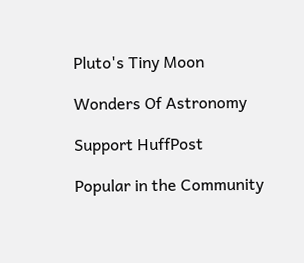Pluto's Tiny Moon

Wonders Of Astronomy

Support HuffPost

Popular in the Community